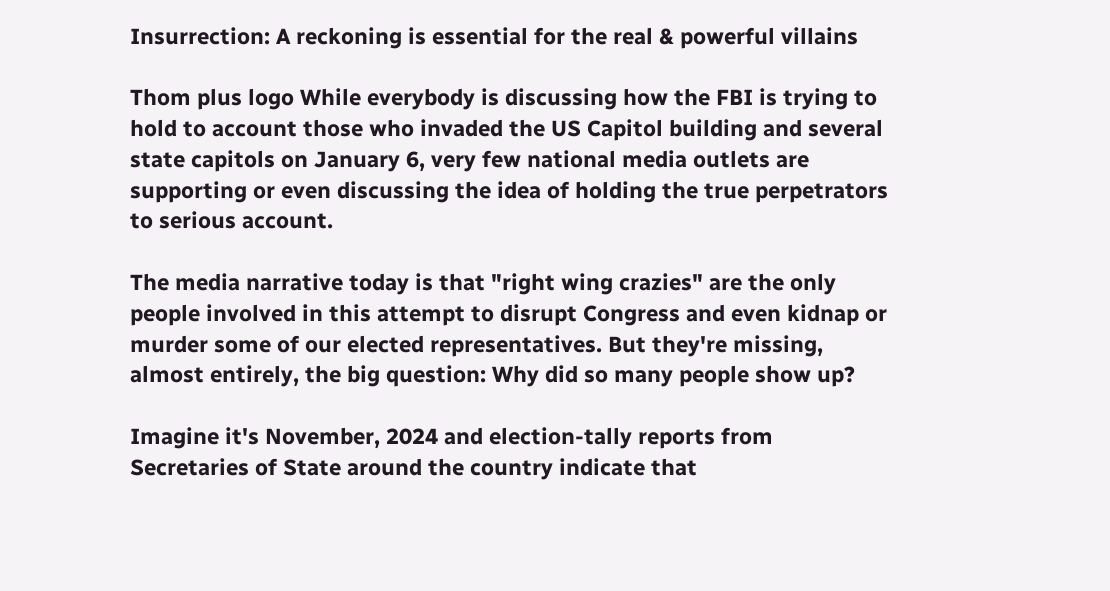Insurrection: A reckoning is essential for the real & powerful villains

Thom plus logo While everybody is discussing how the FBI is trying to hold to account those who invaded the US Capitol building and several state capitols on January 6, very few national media outlets are supporting or even discussing the idea of holding the true perpetrators to serious account.

The media narrative today is that "right wing crazies" are the only people involved in this attempt to disrupt Congress and even kidnap or murder some of our elected representatives. But they're missing, almost entirely, the big question: Why did so many people show up?

Imagine it's November, 2024 and election-tally reports from Secretaries of State around the country indicate that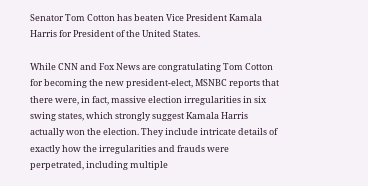Senator Tom Cotton has beaten Vice President Kamala Harris for President of the United States.

While CNN and Fox News are congratulating Tom Cotton for becoming the new president-elect, MSNBC reports that there were, in fact, massive election irregularities in six swing states, which strongly suggest Kamala Harris actually won the election. They include intricate details of exactly how the irregularities and frauds were perpetrated, including multiple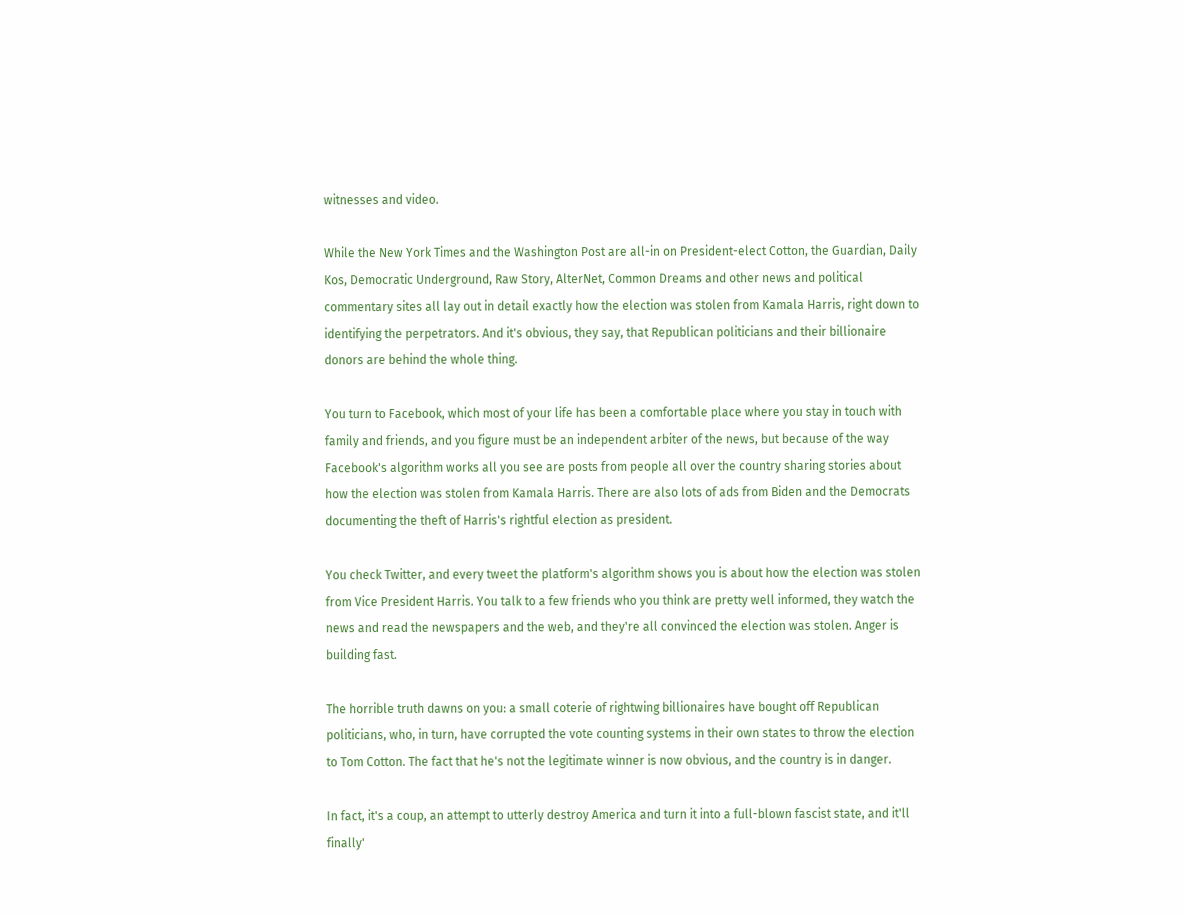witnesses and video.

While the New York Times and the Washington Post are all-in on President-elect Cotton, the Guardian, Daily Kos, Democratic Underground, Raw Story, AlterNet, Common Dreams and other news and political commentary sites all lay out in detail exactly how the election was stolen from Kamala Harris, right down to identifying the perpetrators. And it's obvious, they say, that Republican politicians and their billionaire donors are behind the whole thing.

You turn to Facebook, which most of your life has been a comfortable place where you stay in touch with family and friends, and you figure must be an independent arbiter of the news, but because of the way Facebook's algorithm works all you see are posts from people all over the country sharing stories about how the election was stolen from Kamala Harris. There are also lots of ads from Biden and the Democrats documenting the theft of Harris's rightful election as president.

You check Twitter, and every tweet the platform's algorithm shows you is about how the election was stolen from Vice President Harris. You talk to a few friends who you think are pretty well informed, they watch the news and read the newspapers and the web, and they're all convinced the election was stolen. Anger is building fast.

The horrible truth dawns on you: a small coterie of rightwing billionaires have bought off Republican politicians, who, in turn, have corrupted the vote counting systems in their own states to throw the election to Tom Cotton. The fact that he's not the legitimate winner is now obvious, and the country is in danger.

In fact, it's a coup, an attempt to utterly destroy America and turn it into a full-blown fascist state, and it'll finally'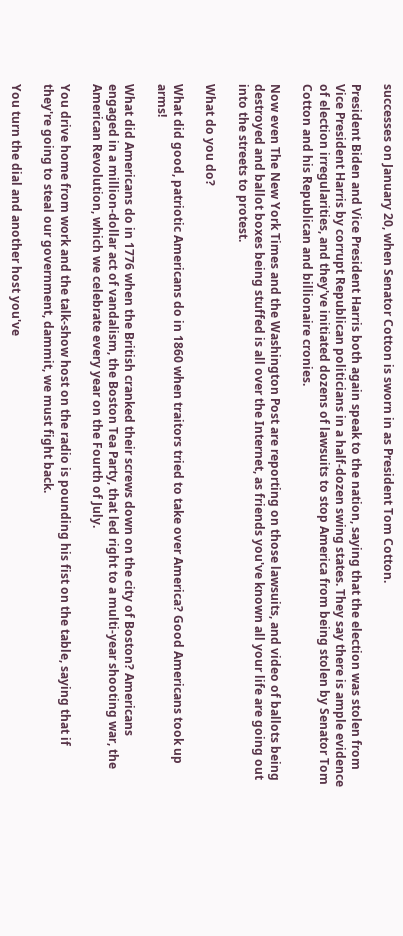successes on January 20, when Senator Cotton is sworn in as President Tom Cotton.

President Biden and Vice President Harris both again speak to the nation, saying that the election was stolen from Vice President Harris by corrupt Republican politicians in a half-dozen swing states. They say there is ample evidence of election irregularities, and they've initiated dozens of lawsuits to stop America from being stolen by Senator Tom Cotton and his Republican and billionaire cronies.

Now even The New York Times and the Washington Post are reporting on those lawsuits, and video of ballots being destroyed and ballot boxes being stuffed is all over the Internet, as friends you've known all your life are going out into the streets to protest.

What do you do?

What did good, patriotic Americans do in 1860 when traitors tried to take over America? Good Americans took up arms!

What did Americans do in 1776 when the British cranked their screws down on the city of Boston? Americans engaged in a million-dollar act of vandalism, the Boston Tea Party, that led right to a multi-year shooting war, the American Revolution, which we celebrate every year on the Fourth of July.

You drive home from work and the talk-show host on the radio is pounding his fist on the table, saying that if they're going to steal our government, dammit, we must fight back.

You turn the dial and another host you've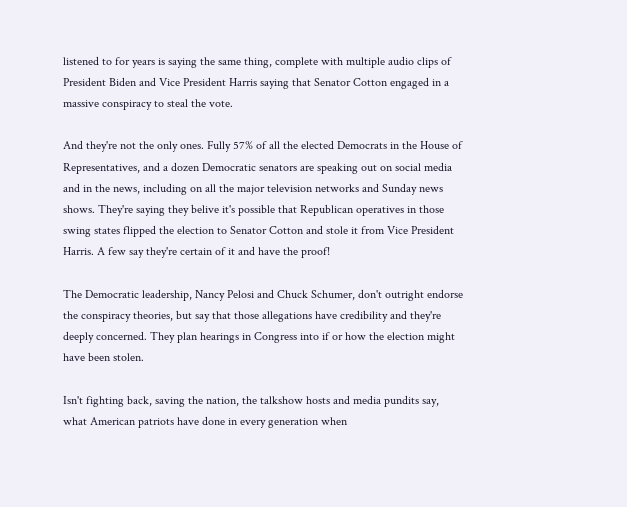listened to for years is saying the same thing, complete with multiple audio clips of President Biden and Vice President Harris saying that Senator Cotton engaged in a massive conspiracy to steal the vote.

And they're not the only ones. Fully 57% of all the elected Democrats in the House of Representatives, and a dozen Democratic senators are speaking out on social media and in the news, including on all the major television networks and Sunday news shows. They're saying they belive it's possible that Republican operatives in those swing states flipped the election to Senator Cotton and stole it from Vice President Harris. A few say they're certain of it and have the proof!

The Democratic leadership, Nancy Pelosi and Chuck Schumer, don't outright endorse the conspiracy theories, but say that those allegations have credibility and they're deeply concerned. They plan hearings in Congress into if or how the election might have been stolen.

Isn't fighting back, saving the nation, the talkshow hosts and media pundits say, what American patriots have done in every generation when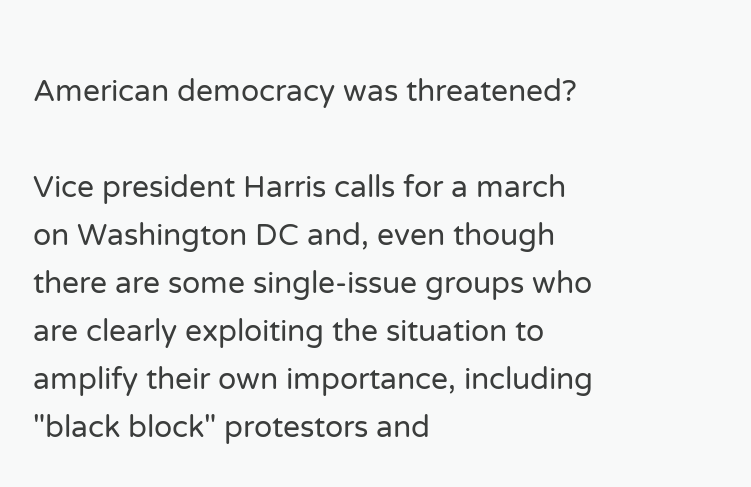American democracy was threatened?

Vice president Harris calls for a march on Washington DC and, even though there are some single-issue groups who are clearly exploiting the situation to amplify their own importance, including "black block" protestors and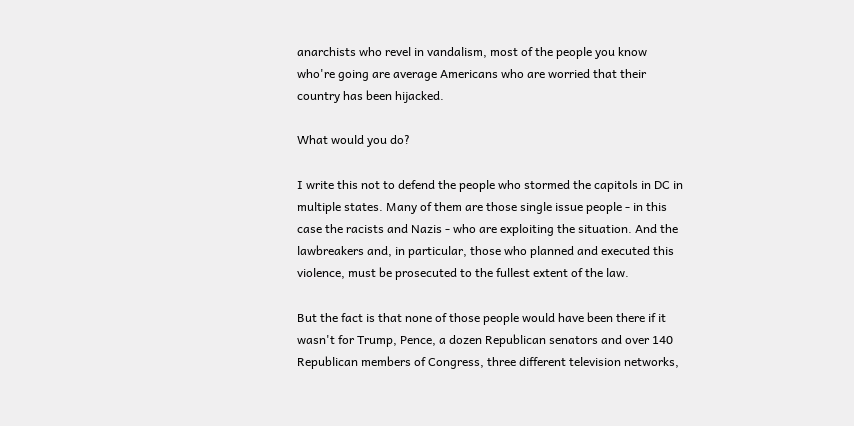anarchists who revel in vandalism, most of the people you know who're going are average Americans who are worried that their country has been hijacked.

What would you do?

I write this not to defend the people who stormed the capitols in DC in multiple states. Many of them are those single issue people - in this case the racists and Nazis - who are exploiting the situation. And the lawbreakers and, in particular, those who planned and executed this violence, must be prosecuted to the fullest extent of the law.

But the fact is that none of those people would have been there if it wasn't for Trump, Pence, a dozen Republican senators and over 140 Republican members of Congress, three different television networks,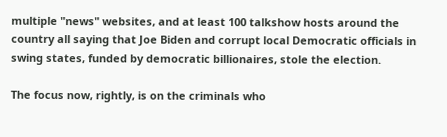multiple "news" websites, and at least 100 talkshow hosts around the country all saying that Joe Biden and corrupt local Democratic officials in swing states, funded by democratic billionaires, stole the election.

The focus now, rightly, is on the criminals who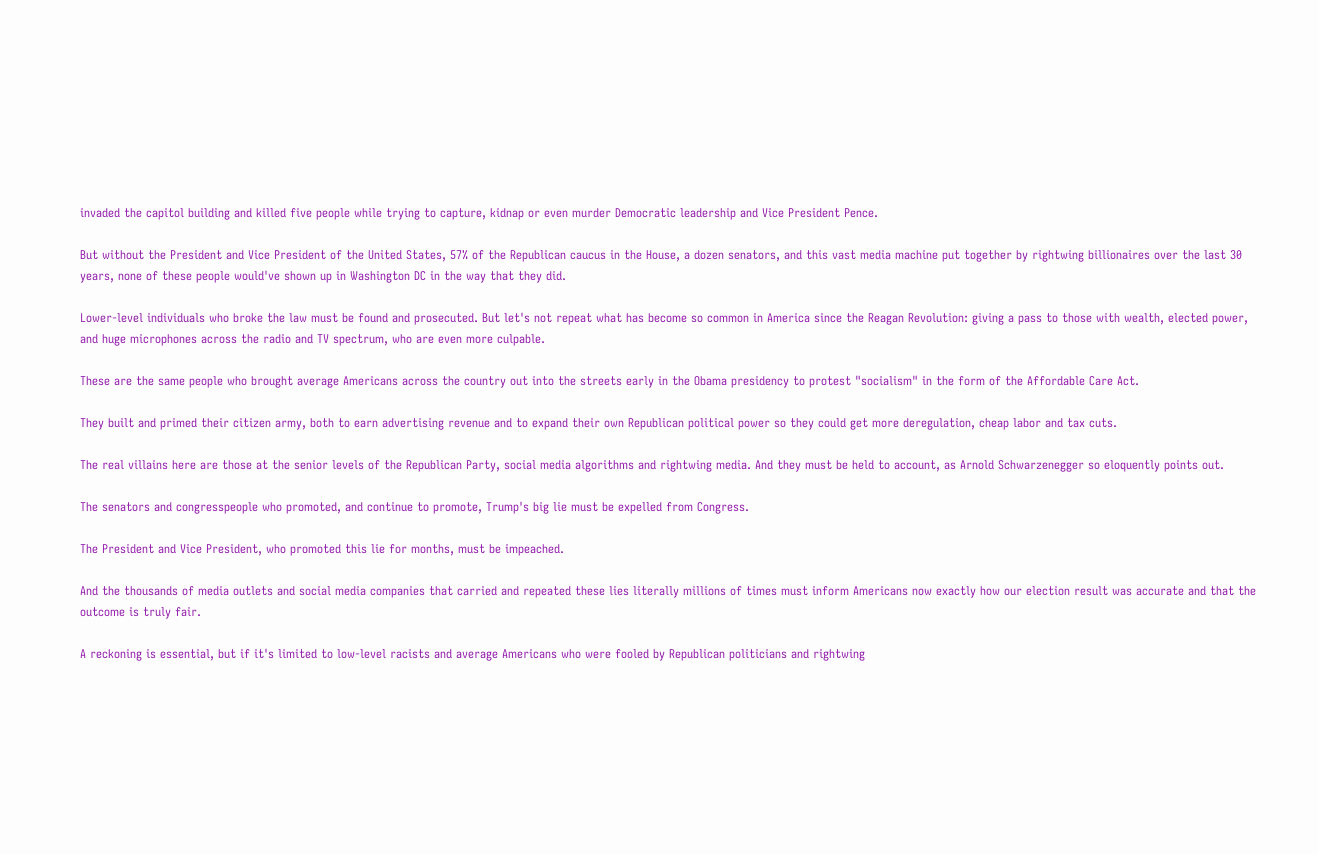invaded the capitol building and killed five people while trying to capture, kidnap or even murder Democratic leadership and Vice President Pence.

But without the President and Vice President of the United States, 57% of the Republican caucus in the House, a dozen senators, and this vast media machine put together by rightwing billionaires over the last 30 years, none of these people would've shown up in Washington DC in the way that they did.

Lower-level individuals who broke the law must be found and prosecuted. But let's not repeat what has become so common in America since the Reagan Revolution: giving a pass to those with wealth, elected power, and huge microphones across the radio and TV spectrum, who are even more culpable.

These are the same people who brought average Americans across the country out into the streets early in the Obama presidency to protest "socialism" in the form of the Affordable Care Act.

They built and primed their citizen army, both to earn advertising revenue and to expand their own Republican political power so they could get more deregulation, cheap labor and tax cuts.

The real villains here are those at the senior levels of the Republican Party, social media algorithms and rightwing media. And they must be held to account, as Arnold Schwarzenegger so eloquently points out.

The senators and congresspeople who promoted, and continue to promote, Trump's big lie must be expelled from Congress.

The President and Vice President, who promoted this lie for months, must be impeached.

And the thousands of media outlets and social media companies that carried and repeated these lies literally millions of times must inform Americans now exactly how our election result was accurate and that the outcome is truly fair.

A reckoning is essential, but if it's limited to low-level racists and average Americans who were fooled by Republican politicians and rightwing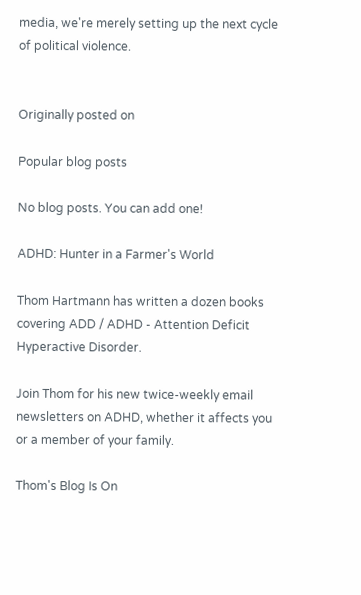media, we're merely setting up the next cycle of political violence.


Originally posted on

Popular blog posts

No blog posts. You can add one!

ADHD: Hunter in a Farmer's World

Thom Hartmann has written a dozen books covering ADD / ADHD - Attention Deficit Hyperactive Disorder.

Join Thom for his new twice-weekly email newsletters on ADHD, whether it affects you or a member of your family.

Thom's Blog Is On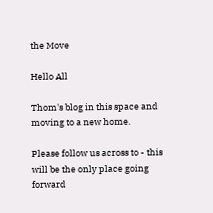the Move

Hello All

Thom's blog in this space and moving to a new home.

Please follow us across to - this will be the only place going forward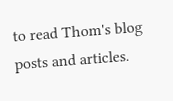to read Thom's blog posts and articles.